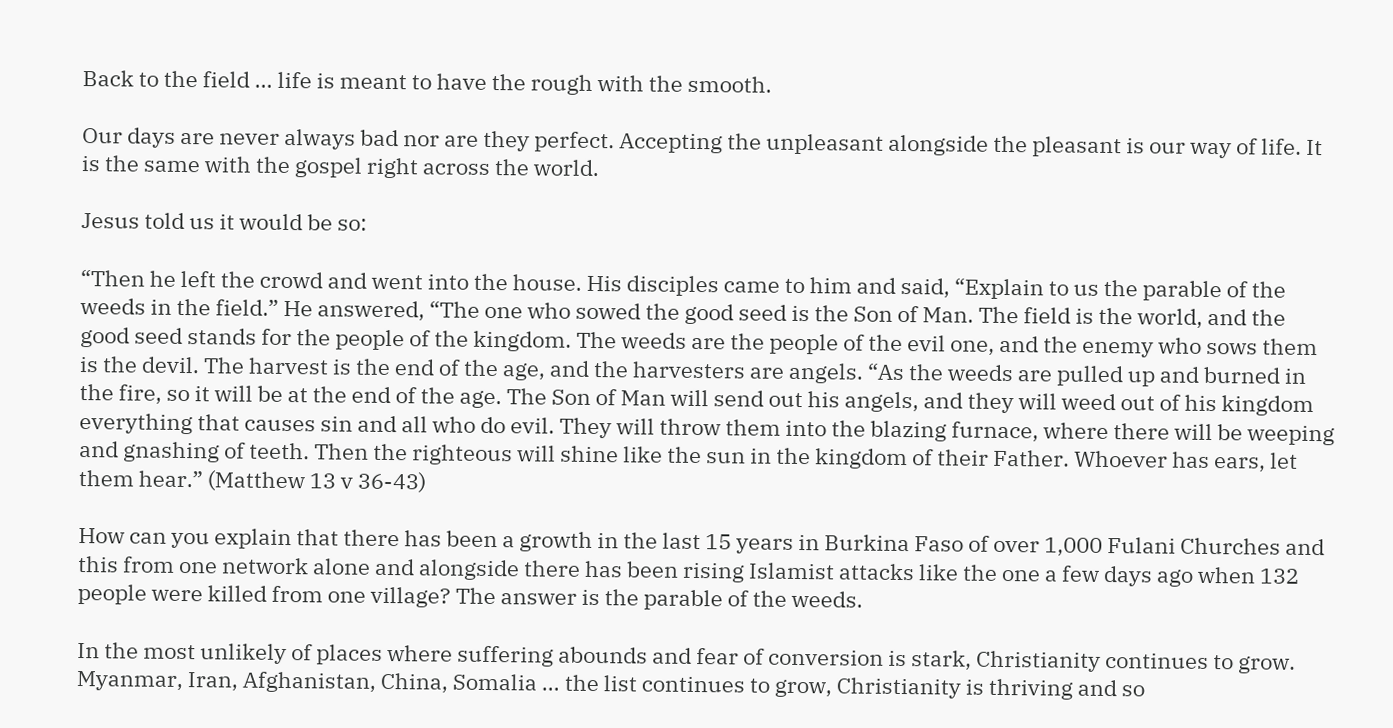Back to the field … life is meant to have the rough with the smooth.

Our days are never always bad nor are they perfect. Accepting the unpleasant alongside the pleasant is our way of life. It is the same with the gospel right across the world.

Jesus told us it would be so:

“Then he left the crowd and went into the house. His disciples came to him and said, “Explain to us the parable of the weeds in the field.” He answered, “The one who sowed the good seed is the Son of Man. The field is the world, and the good seed stands for the people of the kingdom. The weeds are the people of the evil one, and the enemy who sows them is the devil. The harvest is the end of the age, and the harvesters are angels. “As the weeds are pulled up and burned in the fire, so it will be at the end of the age. The Son of Man will send out his angels, and they will weed out of his kingdom everything that causes sin and all who do evil. They will throw them into the blazing furnace, where there will be weeping and gnashing of teeth. Then the righteous will shine like the sun in the kingdom of their Father. Whoever has ears, let them hear.” (Matthew 13 v 36-43)

How can you explain that there has been a growth in the last 15 years in Burkina Faso of over 1,000 Fulani Churches and this from one network alone and alongside there has been rising Islamist attacks like the one a few days ago when 132 people were killed from one village? The answer is the parable of the weeds.

In the most unlikely of places where suffering abounds and fear of conversion is stark, Christianity continues to grow. Myanmar, Iran, Afghanistan, China, Somalia … the list continues to grow, Christianity is thriving and so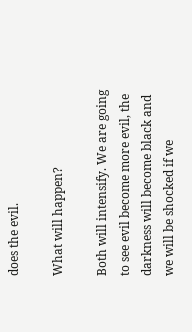does the evil.

What will happen?

Both will intensify. We are going to see evil become more evil, the darkness will become black and we will be shocked if we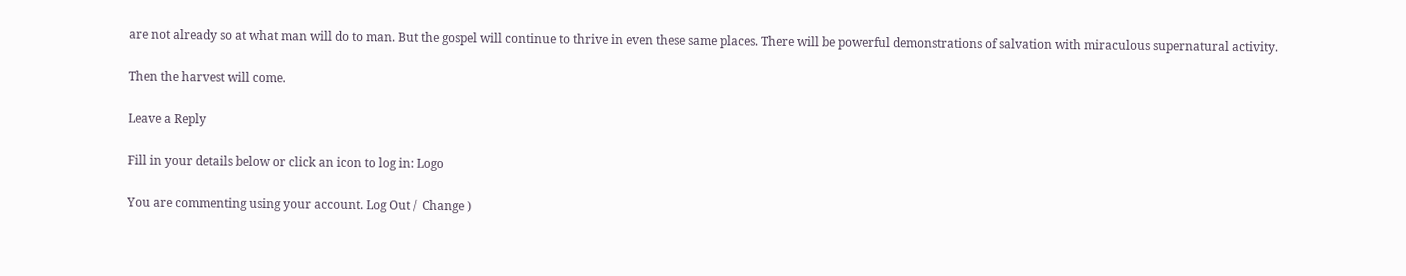are not already so at what man will do to man. But the gospel will continue to thrive in even these same places. There will be powerful demonstrations of salvation with miraculous supernatural activity.

Then the harvest will come.

Leave a Reply

Fill in your details below or click an icon to log in: Logo

You are commenting using your account. Log Out /  Change )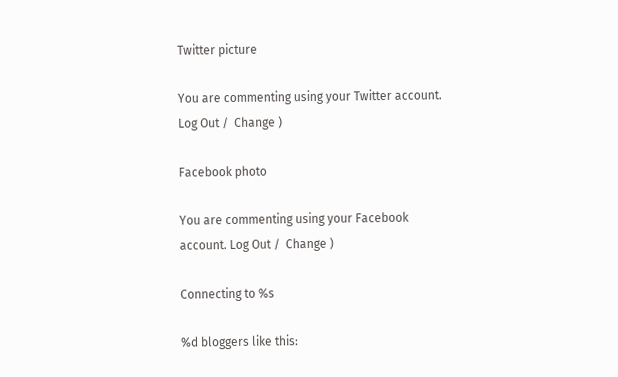Twitter picture

You are commenting using your Twitter account. Log Out /  Change )

Facebook photo

You are commenting using your Facebook account. Log Out /  Change )

Connecting to %s

%d bloggers like this: